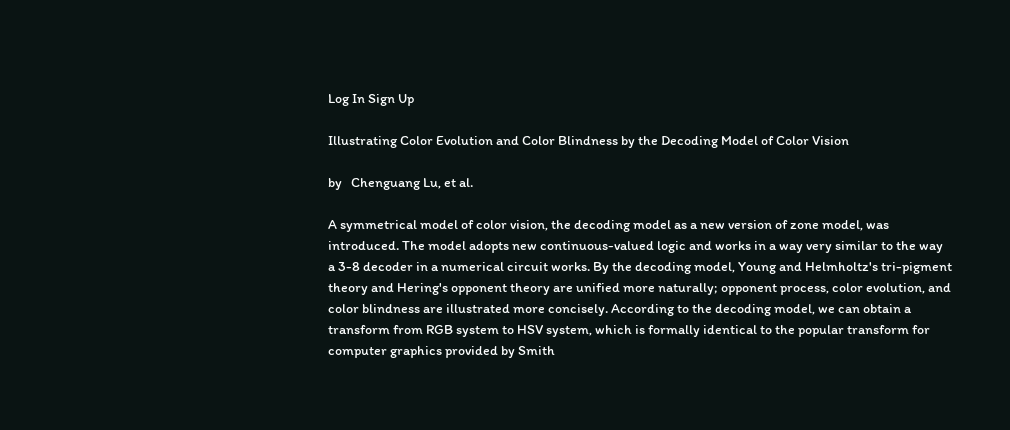Log In Sign Up

Illustrating Color Evolution and Color Blindness by the Decoding Model of Color Vision

by   Chenguang Lu, et al.

A symmetrical model of color vision, the decoding model as a new version of zone model, was introduced. The model adopts new continuous-valued logic and works in a way very similar to the way a 3-8 decoder in a numerical circuit works. By the decoding model, Young and Helmholtz's tri-pigment theory and Hering's opponent theory are unified more naturally; opponent process, color evolution, and color blindness are illustrated more concisely. According to the decoding model, we can obtain a transform from RGB system to HSV system, which is formally identical to the popular transform for computer graphics provided by Smith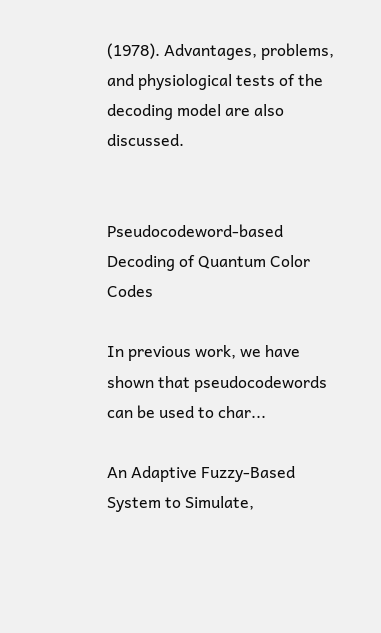(1978). Advantages, problems, and physiological tests of the decoding model are also discussed.


Pseudocodeword-based Decoding of Quantum Color Codes

In previous work, we have shown that pseudocodewords can be used to char...

An Adaptive Fuzzy-Based System to Simulate,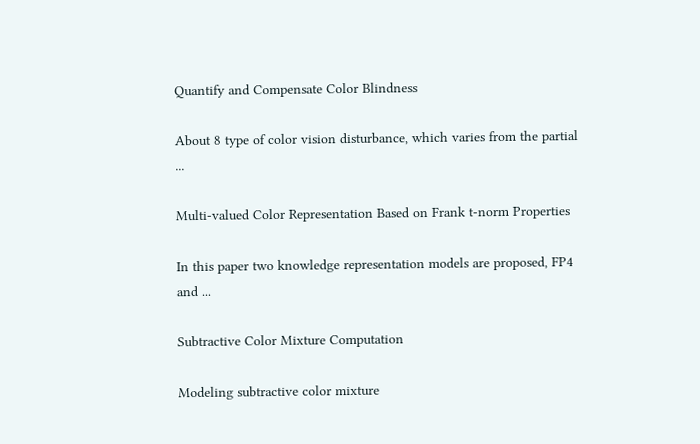Quantify and Compensate Color Blindness

About 8 type of color vision disturbance, which varies from the partial ...

Multi-valued Color Representation Based on Frank t-norm Properties

In this paper two knowledge representation models are proposed, FP4 and ...

Subtractive Color Mixture Computation

Modeling subtractive color mixture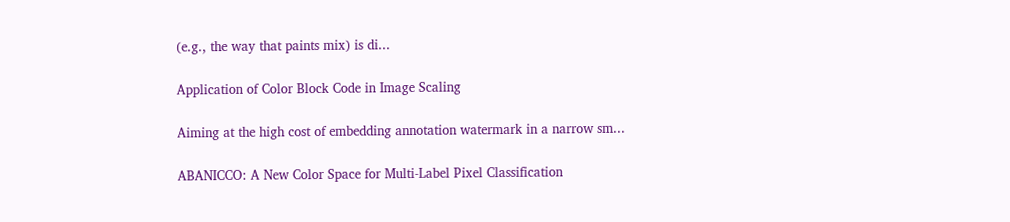(e.g., the way that paints mix) is di...

Application of Color Block Code in Image Scaling

Aiming at the high cost of embedding annotation watermark in a narrow sm...

ABANICCO: A New Color Space for Multi-Label Pixel Classification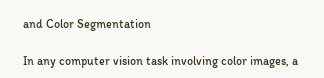and Color Segmentation

In any computer vision task involving color images, a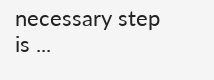necessary step is ...